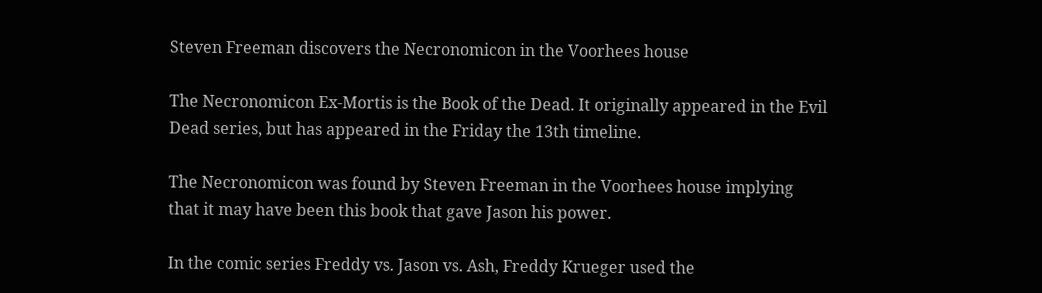Steven Freeman discovers the Necronomicon in the Voorhees house

The Necronomicon Ex-Mortis is the Book of the Dead. It originally appeared in the Evil Dead series, but has appeared in the Friday the 13th timeline.

The Necronomicon was found by Steven Freeman in the Voorhees house implying that it may have been this book that gave Jason his power.

In the comic series Freddy vs. Jason vs. Ash, Freddy Krueger used the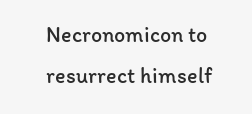Necronomicon to resurrect himself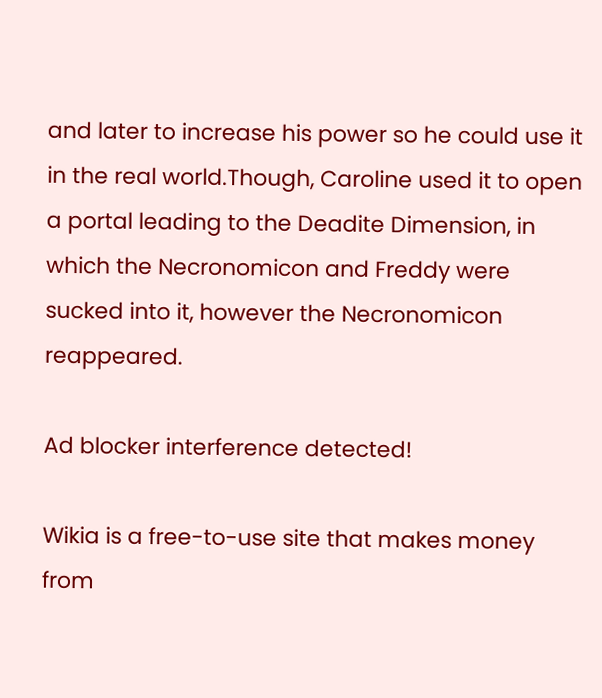and later to increase his power so he could use it in the real world.Though, Caroline used it to open a portal leading to the Deadite Dimension, in which the Necronomicon and Freddy were sucked into it, however the Necronomicon reappeared.

Ad blocker interference detected!

Wikia is a free-to-use site that makes money from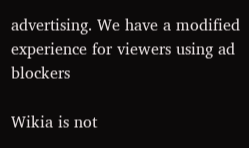advertising. We have a modified experience for viewers using ad blockers

Wikia is not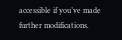accessible if you’ve made further modifications.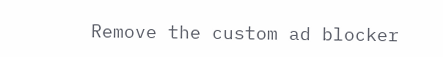Remove the custom ad blocker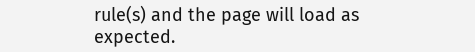rule(s) and the page will load as expected.